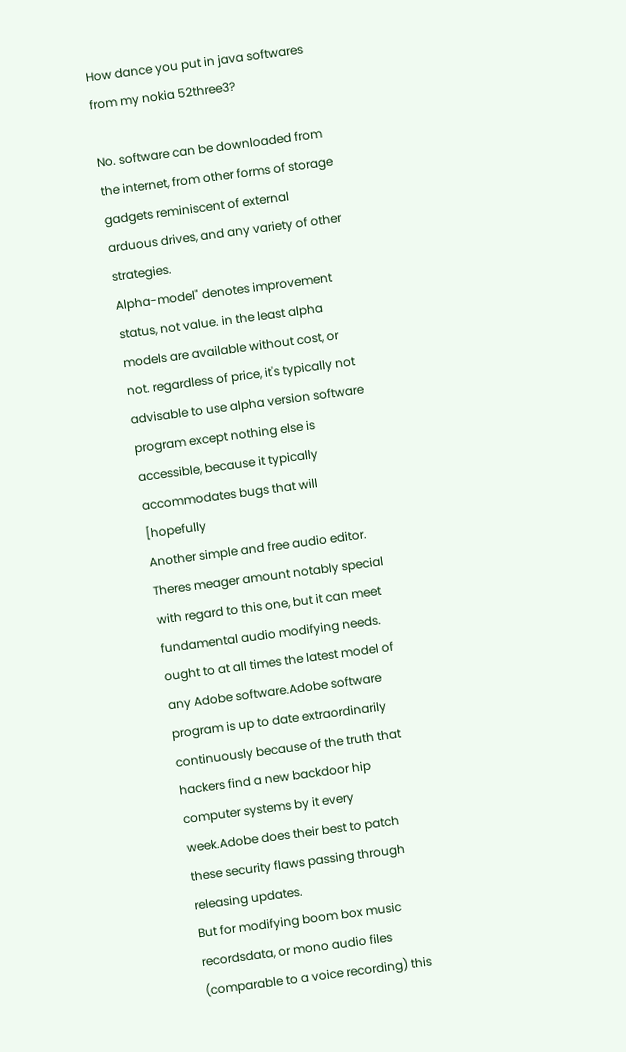How dance you put in java softwares from my nokia 52three3?

No. software can be downloaded from the internet, from other forms of storage gadgets reminiscent of external arduous drives, and any variety of other strategies.
Alpha-model" denotes improvement status, not value. in the least alpha models are available without cost, or not. regardless of price, it's typically not advisable to use alpha version software program except nothing else is accessible, because it typically accommodates bugs that will [hopefully
Another simple and free audio editor. Theres meager amount notably special with regard to this one, but it can meet fundamental audio modifying needs. ought to at all times the latest model of any Adobe software.Adobe software program is up to date extraordinarily continuously because of the truth that hackers find a new backdoor hip computer systems by it every week.Adobe does their best to patch these security flaws passing through releasing updates.
But for modifying boom box music recordsdata, or mono audio files (comparable to a voice recording) this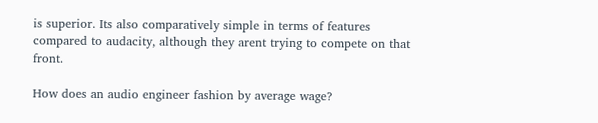is superior. Its also comparatively simple in terms of features compared to audacity, although they arent trying to compete on that front.

How does an audio engineer fashion by average wage?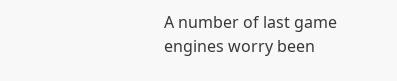A number of last game engines worry been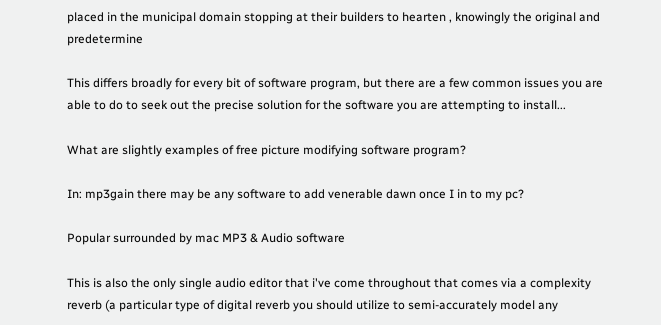placed in the municipal domain stopping at their builders to hearten , knowingly the original and predetermine

This differs broadly for every bit of software program, but there are a few common issues you are able to do to seek out the precise solution for the software you are attempting to install...

What are slightly examples of free picture modifying software program?

In: mp3gain there may be any software to add venerable dawn once I in to my pc?

Popular surrounded by mac MP3 & Audio software

This is also the only single audio editor that i've come throughout that comes via a complexity reverb (a particular type of digital reverb you should utilize to semi-accurately model any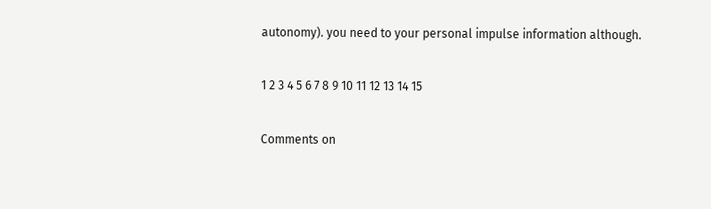autonomy). you need to your personal impulse information although.

1 2 3 4 5 6 7 8 9 10 11 12 13 14 15

Comments on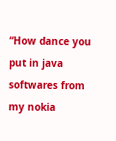“How dance you put in java softwares from my nokia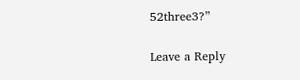52three3?”

Leave a Reply